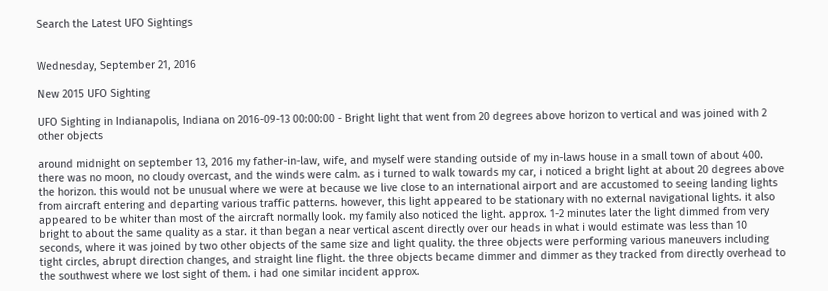Search the Latest UFO Sightings


Wednesday, September 21, 2016

New 2015 UFO Sighting

UFO Sighting in Indianapolis, Indiana on 2016-09-13 00:00:00 - Bright light that went from 20 degrees above horizon to vertical and was joined with 2 other objects

around midnight on september 13, 2016 my father-in-law, wife, and myself were standing outside of my in-laws house in a small town of about 400. there was no moon, no cloudy overcast, and the winds were calm. as i turned to walk towards my car, i noticed a bright light at about 20 degrees above the horizon. this would not be unusual where we were at because we live close to an international airport and are accustomed to seeing landing lights from aircraft entering and departing various traffic patterns. however, this light appeared to be stationary with no external navigational lights. it also appeared to be whiter than most of the aircraft normally look. my family also noticed the light. approx. 1-2 minutes later the light dimmed from very bright to about the same quality as a star. it than began a near vertical ascent directly over our heads in what i would estimate was less than 10 seconds, where it was joined by two other objects of the same size and light quality. the three objects were performing various maneuvers including tight circles, abrupt direction changes, and straight line flight. the three objects became dimmer and dimmer as they tracked from directly overhead to the southwest where we lost sight of them. i had one similar incident approx.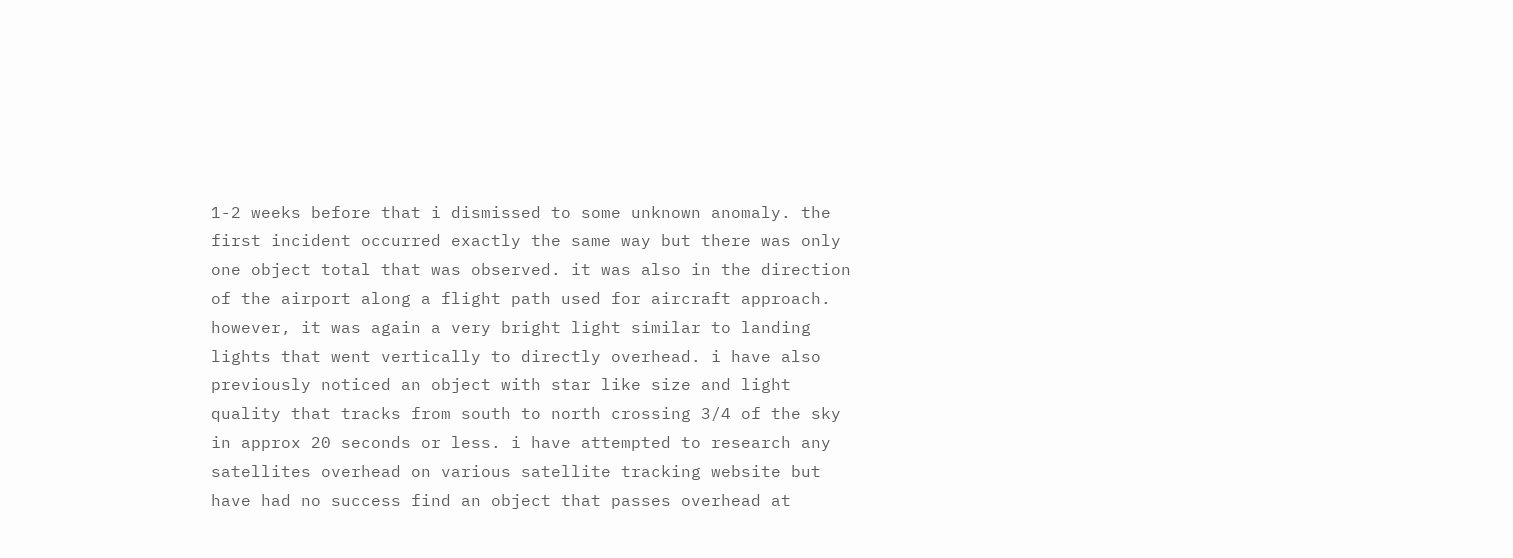1-2 weeks before that i dismissed to some unknown anomaly. the first incident occurred exactly the same way but there was only one object total that was observed. it was also in the direction of the airport along a flight path used for aircraft approach. however, it was again a very bright light similar to landing lights that went vertically to directly overhead. i have also previously noticed an object with star like size and light quality that tracks from south to north crossing 3/4 of the sky in approx 20 seconds or less. i have attempted to research any satellites overhead on various satellite tracking website but have had no success find an object that passes overhead at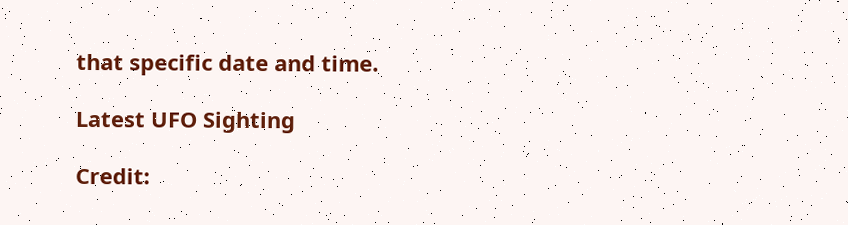that specific date and time.

Latest UFO Sighting

Credit: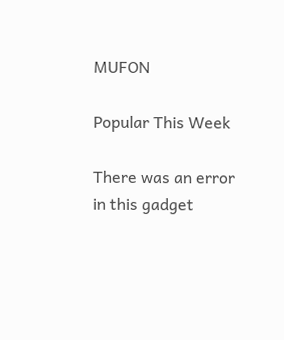MUFON

Popular This Week

There was an error in this gadget